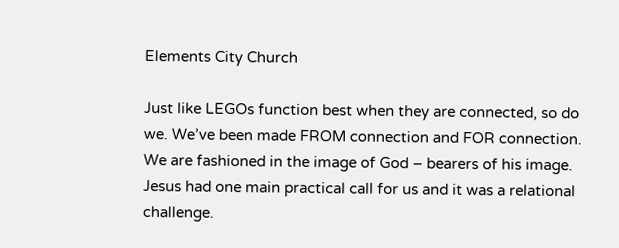Elements City Church

Just like LEGOs function best when they are connected, so do we. We’ve been made FROM connection and FOR connection. We are fashioned in the image of God – bearers of his image. Jesus had one main practical call for us and it was a relational challenge.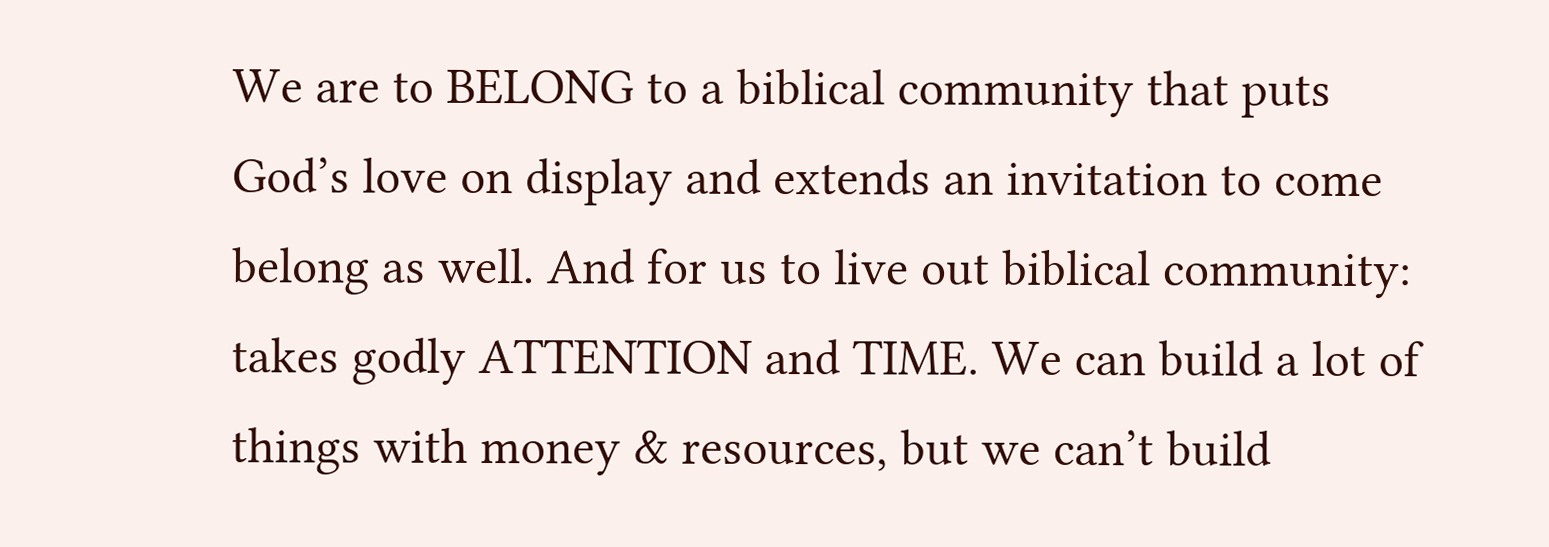We are to BELONG to a biblical community that puts God’s love on display and extends an invitation to come belong as well. And for us to live out biblical community: takes godly ATTENTION and TIME. We can build a lot of things with money & resources, but we can’t build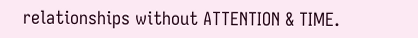relationships without ATTENTION & TIME.